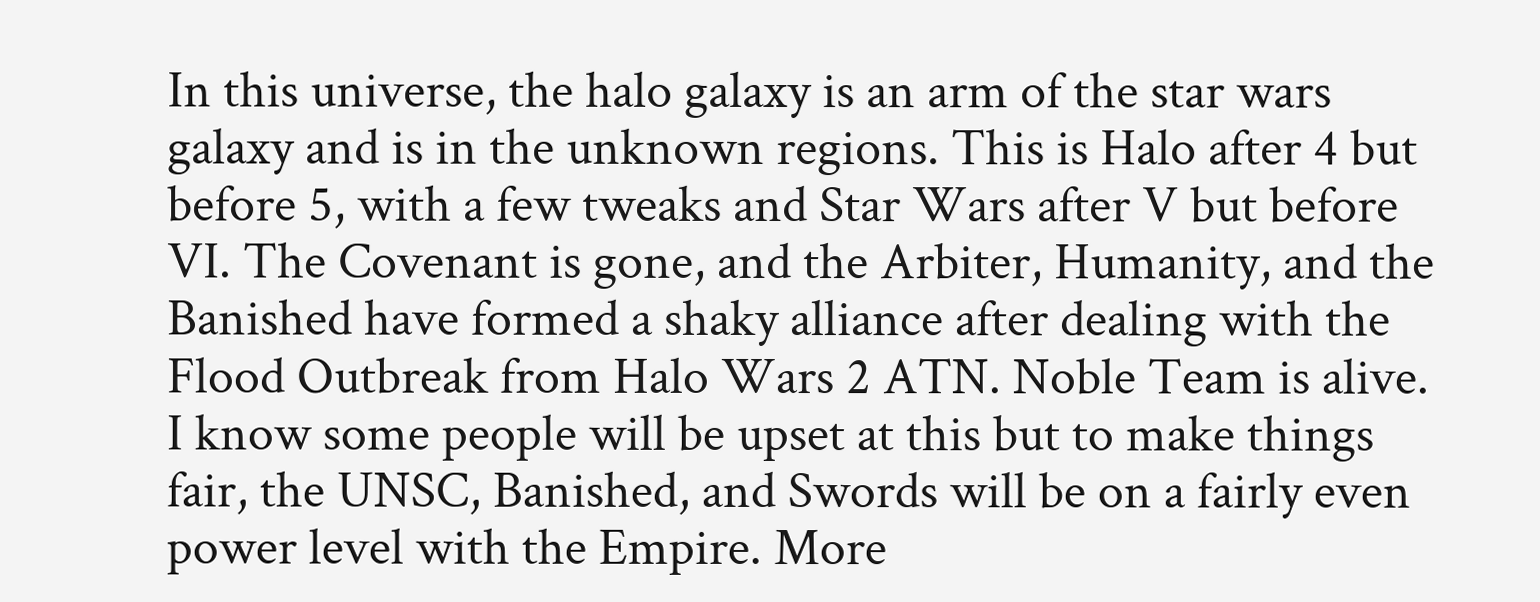In this universe, the halo galaxy is an arm of the star wars galaxy and is in the unknown regions. This is Halo after 4 but before 5, with a few tweaks and Star Wars after V but before VI. The Covenant is gone, and the Arbiter, Humanity, and the Banished have formed a shaky alliance after dealing with the Flood Outbreak from Halo Wars 2 ATN. Noble Team is alive. I know some people will be upset at this but to make things fair, the UNSC, Banished, and Swords will be on a fairly even power level with the Empire. More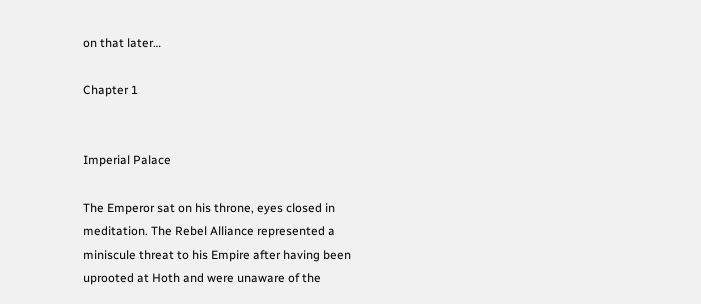on that later…

Chapter 1


Imperial Palace

The Emperor sat on his throne, eyes closed in meditation. The Rebel Alliance represented a miniscule threat to his Empire after having been uprooted at Hoth and were unaware of the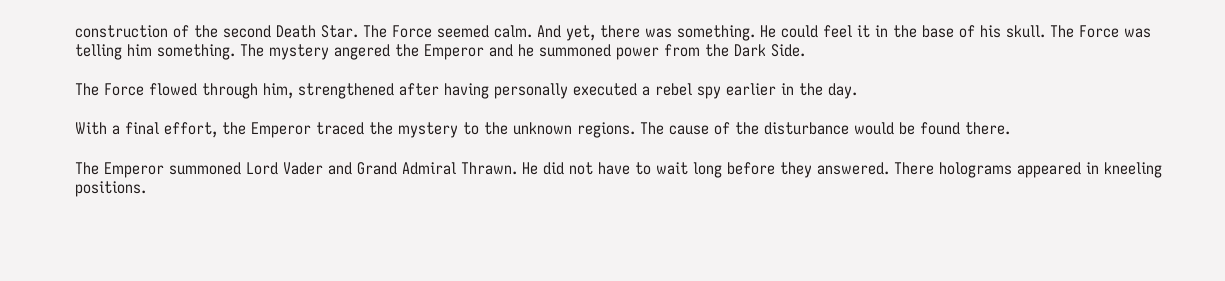construction of the second Death Star. The Force seemed calm. And yet, there was something. He could feel it in the base of his skull. The Force was telling him something. The mystery angered the Emperor and he summoned power from the Dark Side.

The Force flowed through him, strengthened after having personally executed a rebel spy earlier in the day.

With a final effort, the Emperor traced the mystery to the unknown regions. The cause of the disturbance would be found there.

The Emperor summoned Lord Vader and Grand Admiral Thrawn. He did not have to wait long before they answered. There holograms appeared in kneeling positions.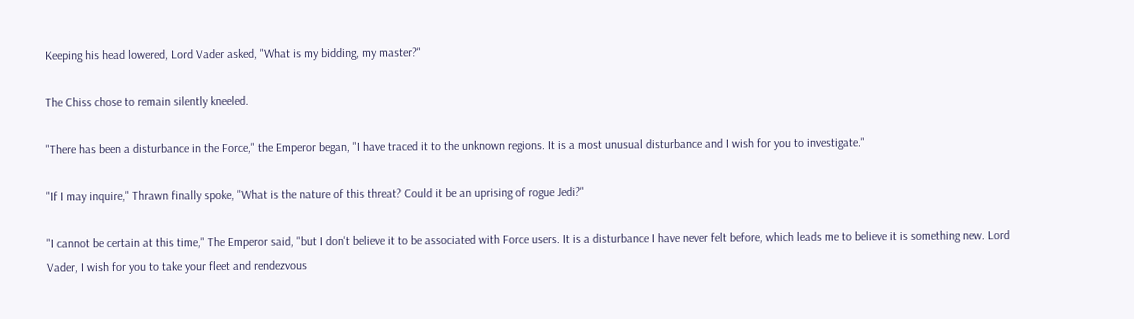Keeping his head lowered, Lord Vader asked, "What is my bidding, my master?"

The Chiss chose to remain silently kneeled.

"There has been a disturbance in the Force," the Emperor began, "I have traced it to the unknown regions. It is a most unusual disturbance and I wish for you to investigate."

"If I may inquire," Thrawn finally spoke, "What is the nature of this threat? Could it be an uprising of rogue Jedi?"

"I cannot be certain at this time," The Emperor said, "but I don't believe it to be associated with Force users. It is a disturbance I have never felt before, which leads me to believe it is something new. Lord Vader, I wish for you to take your fleet and rendezvous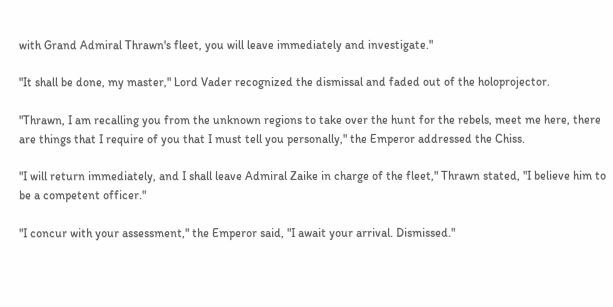with Grand Admiral Thrawn's fleet, you will leave immediately and investigate."

"It shall be done, my master," Lord Vader recognized the dismissal and faded out of the holoprojector.

"Thrawn, I am recalling you from the unknown regions to take over the hunt for the rebels, meet me here, there are things that I require of you that I must tell you personally," the Emperor addressed the Chiss.

"I will return immediately, and I shall leave Admiral Zaike in charge of the fleet," Thrawn stated, "I believe him to be a competent officer."

"I concur with your assessment," the Emperor said, "I await your arrival. Dismissed."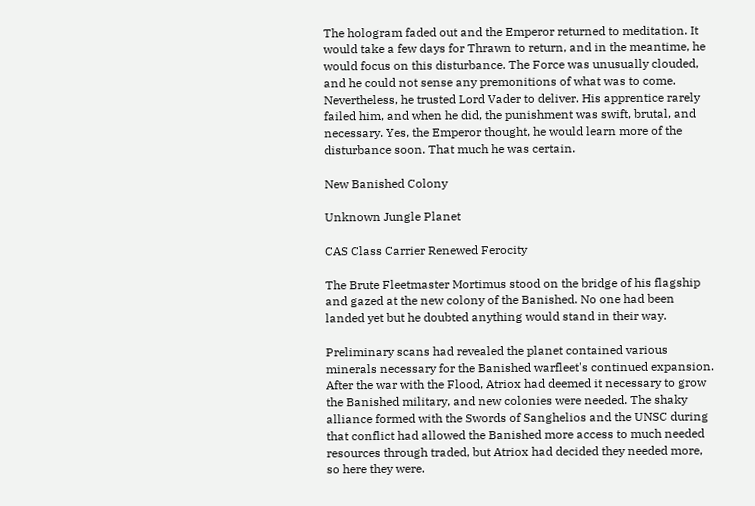The hologram faded out and the Emperor returned to meditation. It would take a few days for Thrawn to return, and in the meantime, he would focus on this disturbance. The Force was unusually clouded, and he could not sense any premonitions of what was to come. Nevertheless, he trusted Lord Vader to deliver. His apprentice rarely failed him, and when he did, the punishment was swift, brutal, and necessary. Yes, the Emperor thought, he would learn more of the disturbance soon. That much he was certain.

New Banished Colony

Unknown Jungle Planet

CAS Class Carrier Renewed Ferocity

The Brute Fleetmaster Mortimus stood on the bridge of his flagship and gazed at the new colony of the Banished. No one had been landed yet but he doubted anything would stand in their way.

Preliminary scans had revealed the planet contained various minerals necessary for the Banished warfleet's continued expansion. After the war with the Flood, Atriox had deemed it necessary to grow the Banished military, and new colonies were needed. The shaky alliance formed with the Swords of Sanghelios and the UNSC during that conflict had allowed the Banished more access to much needed resources through traded, but Atriox had decided they needed more, so here they were.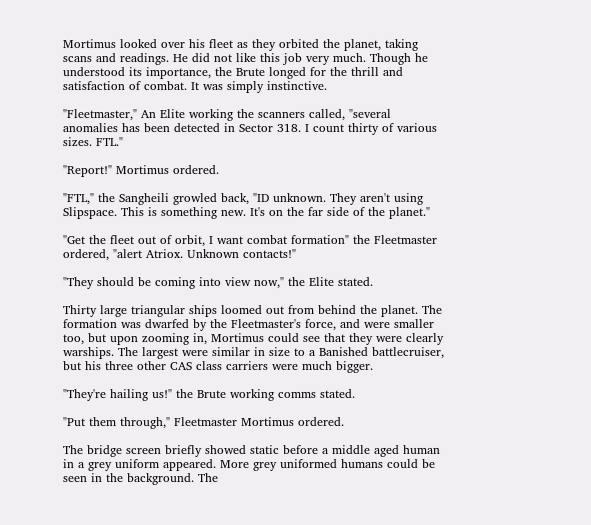Mortimus looked over his fleet as they orbited the planet, taking scans and readings. He did not like this job very much. Though he understood its importance, the Brute longed for the thrill and satisfaction of combat. It was simply instinctive.

"Fleetmaster," An Elite working the scanners called, "several anomalies has been detected in Sector 318. I count thirty of various sizes. FTL."

"Report!" Mortimus ordered.

"FTL," the Sangheili growled back, "ID unknown. They aren't using Slipspace. This is something new. It's on the far side of the planet."

"Get the fleet out of orbit, I want combat formation" the Fleetmaster ordered, "alert Atriox. Unknown contacts!"

"They should be coming into view now," the Elite stated.

Thirty large triangular ships loomed out from behind the planet. The formation was dwarfed by the Fleetmaster's force, and were smaller too, but upon zooming in, Mortimus could see that they were clearly warships. The largest were similar in size to a Banished battlecruiser, but his three other CAS class carriers were much bigger.

"They're hailing us!" the Brute working comms stated.

"Put them through," Fleetmaster Mortimus ordered.

The bridge screen briefly showed static before a middle aged human in a grey uniform appeared. More grey uniformed humans could be seen in the background. The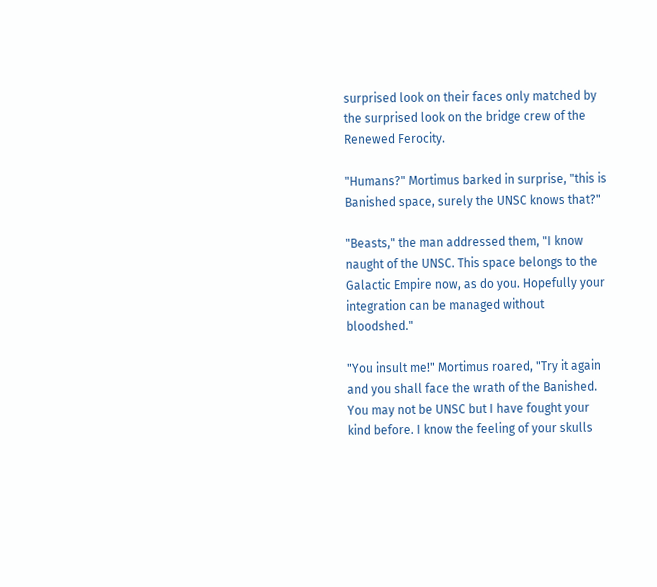surprised look on their faces only matched by the surprised look on the bridge crew of the Renewed Ferocity.

"Humans?" Mortimus barked in surprise, "this is Banished space, surely the UNSC knows that?"

"Beasts," the man addressed them, "I know naught of the UNSC. This space belongs to the Galactic Empire now, as do you. Hopefully your integration can be managed without bloodshed."

"You insult me!" Mortimus roared, "Try it again and you shall face the wrath of the Banished. You may not be UNSC but I have fought your kind before. I know the feeling of your skulls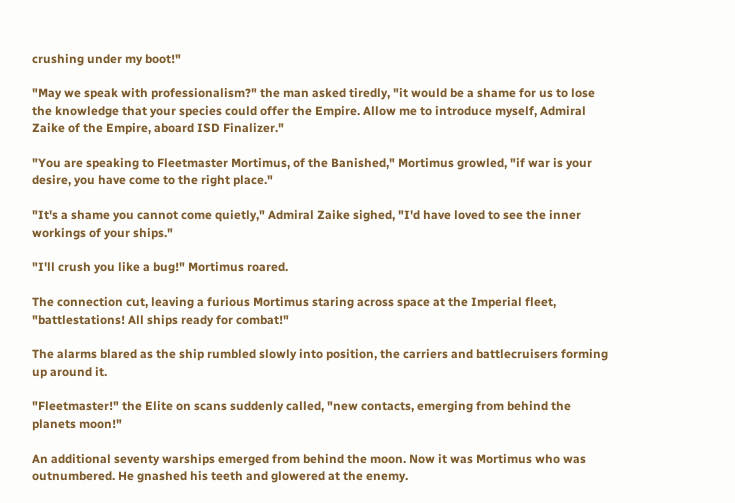crushing under my boot!"

"May we speak with professionalism?" the man asked tiredly, "it would be a shame for us to lose the knowledge that your species could offer the Empire. Allow me to introduce myself, Admiral Zaike of the Empire, aboard ISD Finalizer."

"You are speaking to Fleetmaster Mortimus, of the Banished," Mortimus growled, "if war is your desire, you have come to the right place."

"It's a shame you cannot come quietly," Admiral Zaike sighed, "I'd have loved to see the inner workings of your ships."

"I'll crush you like a bug!" Mortimus roared.

The connection cut, leaving a furious Mortimus staring across space at the Imperial fleet, "battlestations! All ships ready for combat!"

The alarms blared as the ship rumbled slowly into position, the carriers and battlecruisers forming up around it.

"Fleetmaster!" the Elite on scans suddenly called, "new contacts, emerging from behind the planets moon!"

An additional seventy warships emerged from behind the moon. Now it was Mortimus who was outnumbered. He gnashed his teeth and glowered at the enemy.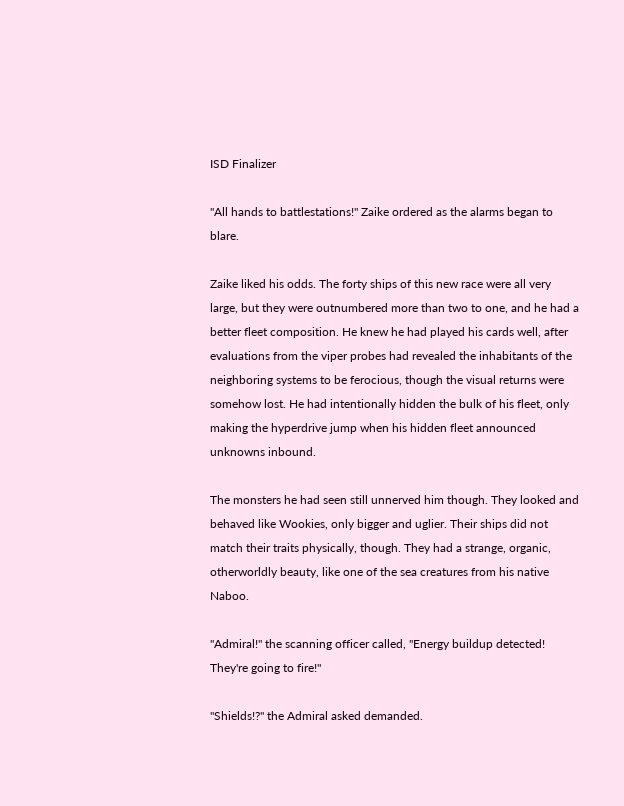ISD Finalizer

"All hands to battlestations!" Zaike ordered as the alarms began to blare.

Zaike liked his odds. The forty ships of this new race were all very large, but they were outnumbered more than two to one, and he had a better fleet composition. He knew he had played his cards well, after evaluations from the viper probes had revealed the inhabitants of the neighboring systems to be ferocious, though the visual returns were somehow lost. He had intentionally hidden the bulk of his fleet, only making the hyperdrive jump when his hidden fleet announced unknowns inbound.

The monsters he had seen still unnerved him though. They looked and behaved like Wookies, only bigger and uglier. Their ships did not match their traits physically, though. They had a strange, organic, otherworldly beauty, like one of the sea creatures from his native Naboo.

"Admiral!" the scanning officer called, "Energy buildup detected! They're going to fire!"

"Shields!?" the Admiral asked demanded.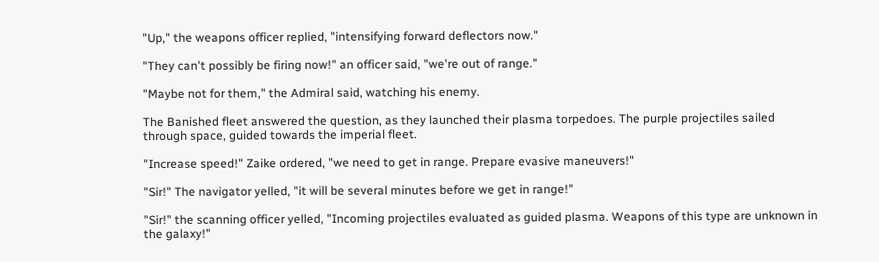"Up," the weapons officer replied, "intensifying forward deflectors now."

"They can't possibly be firing now!" an officer said, "we're out of range."

"Maybe not for them," the Admiral said, watching his enemy.

The Banished fleet answered the question, as they launched their plasma torpedoes. The purple projectiles sailed through space, guided towards the imperial fleet.

"Increase speed!" Zaike ordered, "we need to get in range. Prepare evasive maneuvers!"

"Sir!" The navigator yelled, "it will be several minutes before we get in range!"

"Sir!" the scanning officer yelled, "Incoming projectiles evaluated as guided plasma. Weapons of this type are unknown in the galaxy!"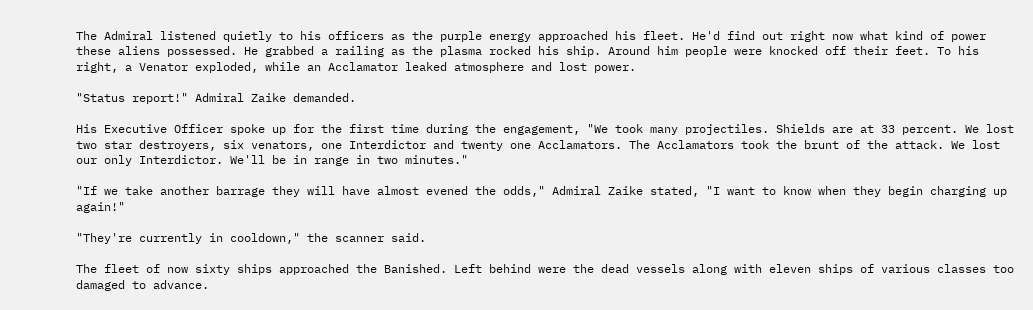The Admiral listened quietly to his officers as the purple energy approached his fleet. He'd find out right now what kind of power these aliens possessed. He grabbed a railing as the plasma rocked his ship. Around him people were knocked off their feet. To his right, a Venator exploded, while an Acclamator leaked atmosphere and lost power.

"Status report!" Admiral Zaike demanded.

His Executive Officer spoke up for the first time during the engagement, "We took many projectiles. Shields are at 33 percent. We lost two star destroyers, six venators, one Interdictor and twenty one Acclamators. The Acclamators took the brunt of the attack. We lost our only Interdictor. We'll be in range in two minutes."

"If we take another barrage they will have almost evened the odds," Admiral Zaike stated, "I want to know when they begin charging up again!"

"They're currently in cooldown," the scanner said.

The fleet of now sixty ships approached the Banished. Left behind were the dead vessels along with eleven ships of various classes too damaged to advance.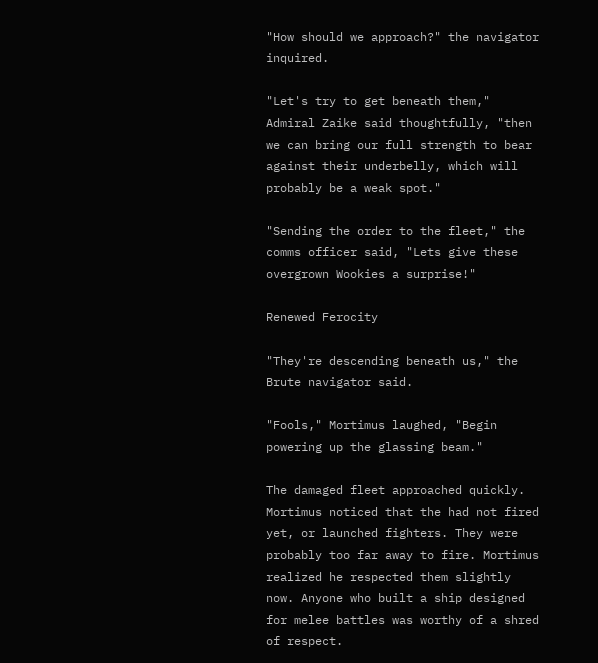"How should we approach?" the navigator inquired.

"Let's try to get beneath them," Admiral Zaike said thoughtfully, "then we can bring our full strength to bear against their underbelly, which will probably be a weak spot."

"Sending the order to the fleet," the comms officer said, "Lets give these overgrown Wookies a surprise!"

Renewed Ferocity

"They're descending beneath us," the Brute navigator said.

"Fools," Mortimus laughed, "Begin powering up the glassing beam."

The damaged fleet approached quickly. Mortimus noticed that the had not fired yet, or launched fighters. They were probably too far away to fire. Mortimus realized he respected them slightly now. Anyone who built a ship designed for melee battles was worthy of a shred of respect.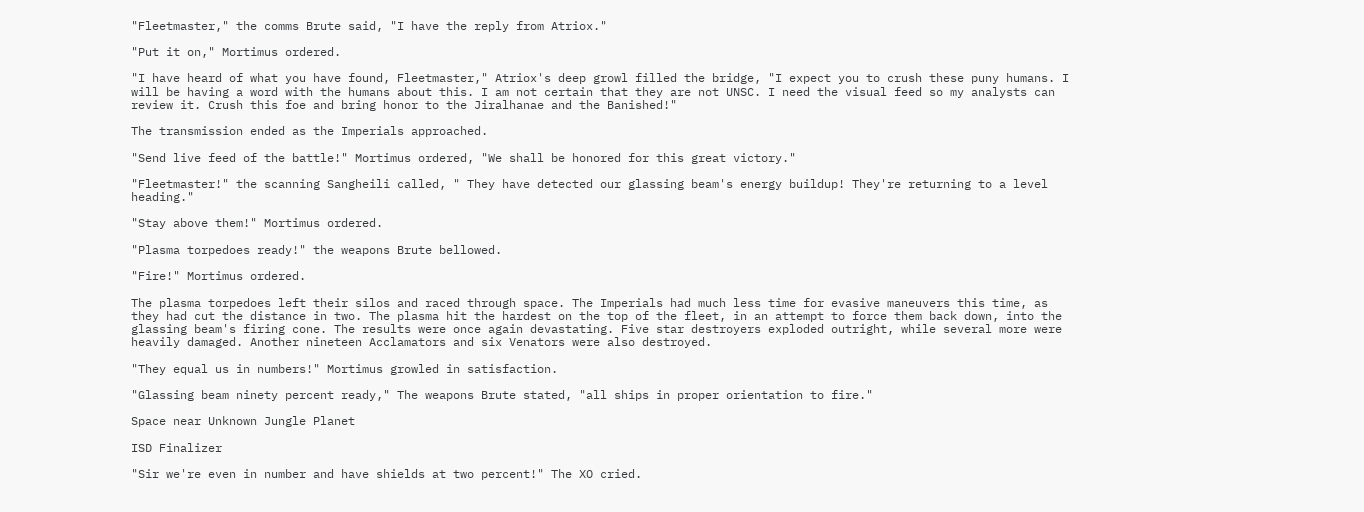"Fleetmaster," the comms Brute said, "I have the reply from Atriox."

"Put it on," Mortimus ordered.

"I have heard of what you have found, Fleetmaster," Atriox's deep growl filled the bridge, "I expect you to crush these puny humans. I will be having a word with the humans about this. I am not certain that they are not UNSC. I need the visual feed so my analysts can review it. Crush this foe and bring honor to the Jiralhanae and the Banished!"

The transmission ended as the Imperials approached.

"Send live feed of the battle!" Mortimus ordered, "We shall be honored for this great victory."

"Fleetmaster!" the scanning Sangheili called, " They have detected our glassing beam's energy buildup! They're returning to a level heading."

"Stay above them!" Mortimus ordered.

"Plasma torpedoes ready!" the weapons Brute bellowed.

"Fire!" Mortimus ordered.

The plasma torpedoes left their silos and raced through space. The Imperials had much less time for evasive maneuvers this time, as they had cut the distance in two. The plasma hit the hardest on the top of the fleet, in an attempt to force them back down, into the glassing beam's firing cone. The results were once again devastating. Five star destroyers exploded outright, while several more were heavily damaged. Another nineteen Acclamators and six Venators were also destroyed.

"They equal us in numbers!" Mortimus growled in satisfaction.

"Glassing beam ninety percent ready," The weapons Brute stated, "all ships in proper orientation to fire."

Space near Unknown Jungle Planet

ISD Finalizer

"Sir we're even in number and have shields at two percent!" The XO cried.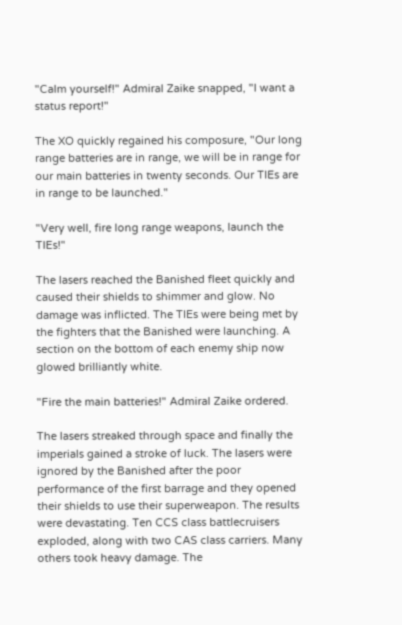"Calm yourself!" Admiral Zaike snapped, "I want a status report!"

The XO quickly regained his composure, "Our long range batteries are in range, we will be in range for our main batteries in twenty seconds. Our TIEs are in range to be launched."

"Very well, fire long range weapons, launch the TIEs!"

The lasers reached the Banished fleet quickly and caused their shields to shimmer and glow. No damage was inflicted. The TIEs were being met by the fighters that the Banished were launching. A section on the bottom of each enemy ship now glowed brilliantly white.

"Fire the main batteries!" Admiral Zaike ordered.

The lasers streaked through space and finally the imperials gained a stroke of luck. The lasers were ignored by the Banished after the poor performance of the first barrage and they opened their shields to use their superweapon. The results were devastating. Ten CCS class battlecruisers exploded, along with two CAS class carriers. Many others took heavy damage. The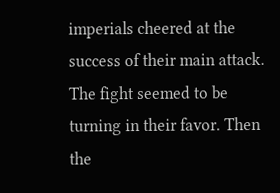imperials cheered at the success of their main attack. The fight seemed to be turning in their favor. Then the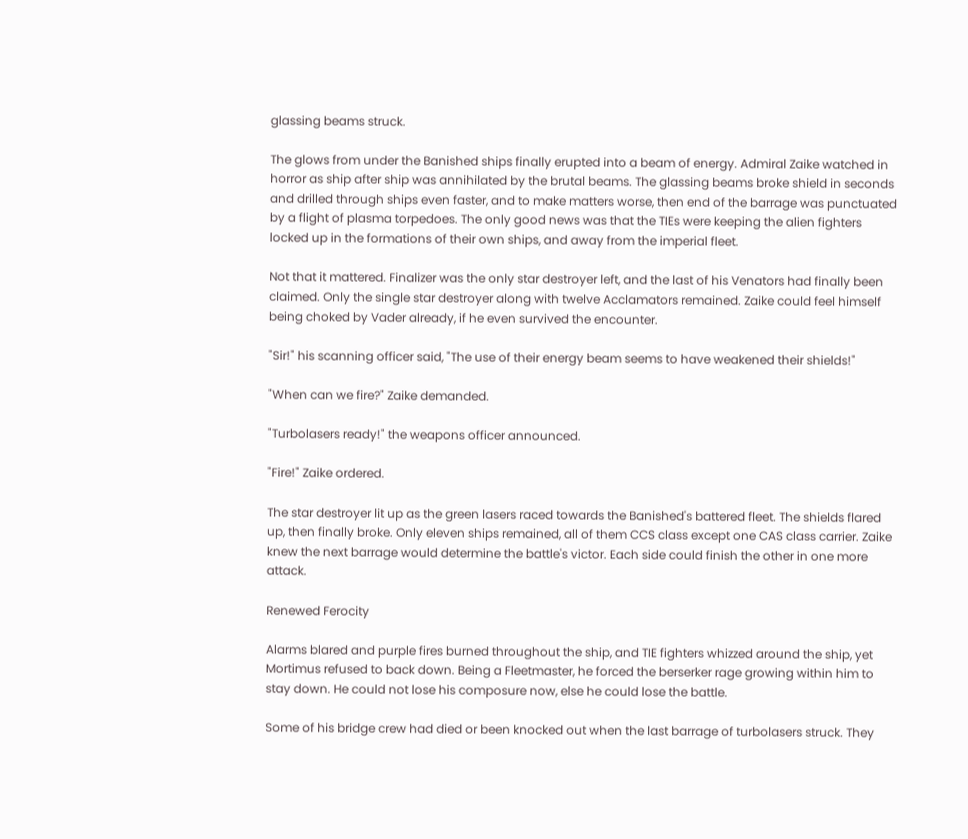glassing beams struck.

The glows from under the Banished ships finally erupted into a beam of energy. Admiral Zaike watched in horror as ship after ship was annihilated by the brutal beams. The glassing beams broke shield in seconds and drilled through ships even faster, and to make matters worse, then end of the barrage was punctuated by a flight of plasma torpedoes. The only good news was that the TIEs were keeping the alien fighters locked up in the formations of their own ships, and away from the imperial fleet.

Not that it mattered. Finalizer was the only star destroyer left, and the last of his Venators had finally been claimed. Only the single star destroyer along with twelve Acclamators remained. Zaike could feel himself being choked by Vader already, if he even survived the encounter.

"Sir!" his scanning officer said, "The use of their energy beam seems to have weakened their shields!"

"When can we fire?" Zaike demanded.

"Turbolasers ready!" the weapons officer announced.

"Fire!" Zaike ordered.

The star destroyer lit up as the green lasers raced towards the Banished's battered fleet. The shields flared up, then finally broke. Only eleven ships remained, all of them CCS class except one CAS class carrier. Zaike knew the next barrage would determine the battle's victor. Each side could finish the other in one more attack.

Renewed Ferocity

Alarms blared and purple fires burned throughout the ship, and TIE fighters whizzed around the ship, yet Mortimus refused to back down. Being a Fleetmaster, he forced the berserker rage growing within him to stay down. He could not lose his composure now, else he could lose the battle.

Some of his bridge crew had died or been knocked out when the last barrage of turbolasers struck. They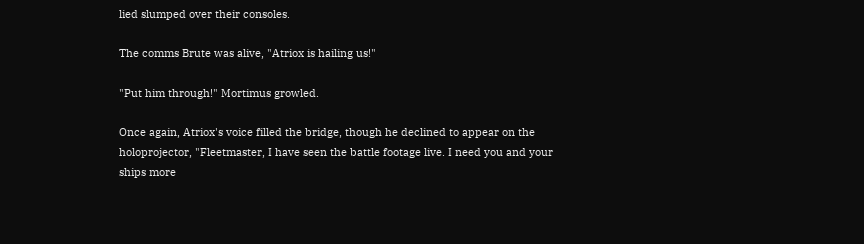lied slumped over their consoles.

The comms Brute was alive, "Atriox is hailing us!"

"Put him through!" Mortimus growled.

Once again, Atriox's voice filled the bridge, though he declined to appear on the holoprojector, "Fleetmaster, I have seen the battle footage live. I need you and your ships more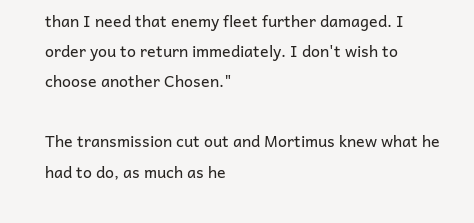than I need that enemy fleet further damaged. I order you to return immediately. I don't wish to choose another Chosen."

The transmission cut out and Mortimus knew what he had to do, as much as he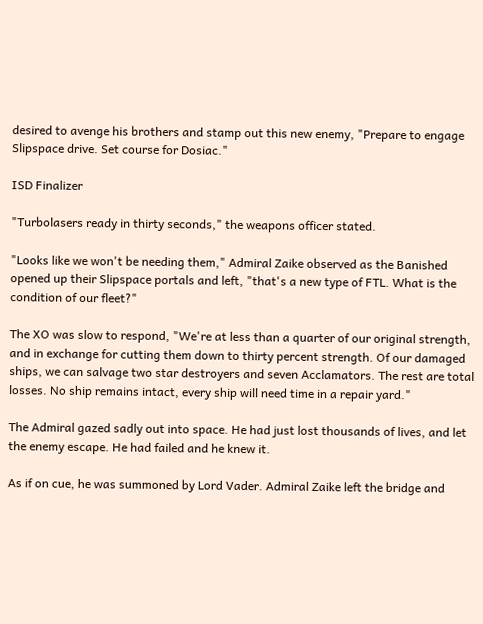desired to avenge his brothers and stamp out this new enemy, "Prepare to engage Slipspace drive. Set course for Dosiac."

ISD Finalizer

"Turbolasers ready in thirty seconds," the weapons officer stated.

"Looks like we won't be needing them," Admiral Zaike observed as the Banished opened up their Slipspace portals and left, "that's a new type of FTL. What is the condition of our fleet?"

The XO was slow to respond, "We're at less than a quarter of our original strength, and in exchange for cutting them down to thirty percent strength. Of our damaged ships, we can salvage two star destroyers and seven Acclamators. The rest are total losses. No ship remains intact, every ship will need time in a repair yard."

The Admiral gazed sadly out into space. He had just lost thousands of lives, and let the enemy escape. He had failed and he knew it.

As if on cue, he was summoned by Lord Vader. Admiral Zaike left the bridge and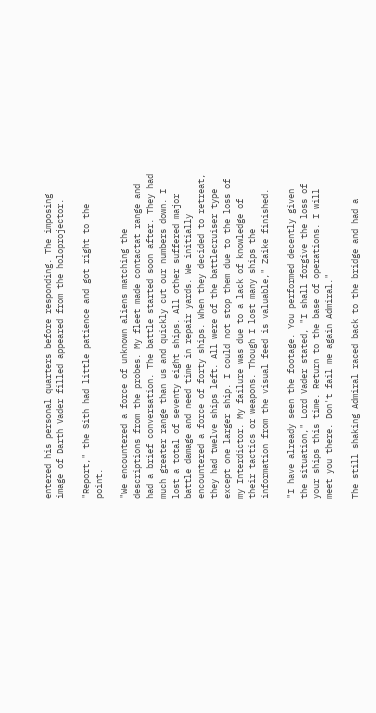entered his personal quarters before responding. The imposing image of Darth Vader filled appeared from the holoprojector.

"Report," the Sith had little patience and got right to the point.

"We encountered a force of unknown aliens matching the descriptions from the probes. My fleet made contactat range and had a brief conversation. The battle started soon after. They had much greater range than us and quickly cut our numbers down. I lost a total of seventy eight ships. All other suffered major battle damage and need time in repair yards. We initially encountered a force of forty ships. When they decided to retreat, they had twelve ships left. All were of the battlecruiser type except one larger ship. I could not stop them due to the loss of my Interdictor. My failure was due to a lack of knowledge of their tactics or weapons. Though I lost many ships the information from the visual feed is valuable," Zaike finished.

"I have already seen the footage. You performed decently given the situation," Lord Vader stated, "I shall forgive the loss of your ships this time. Return to the base of operations. I will meet you there. Don't fail me again Admiral."

The still shaking Admiral raced back to the bridge and had a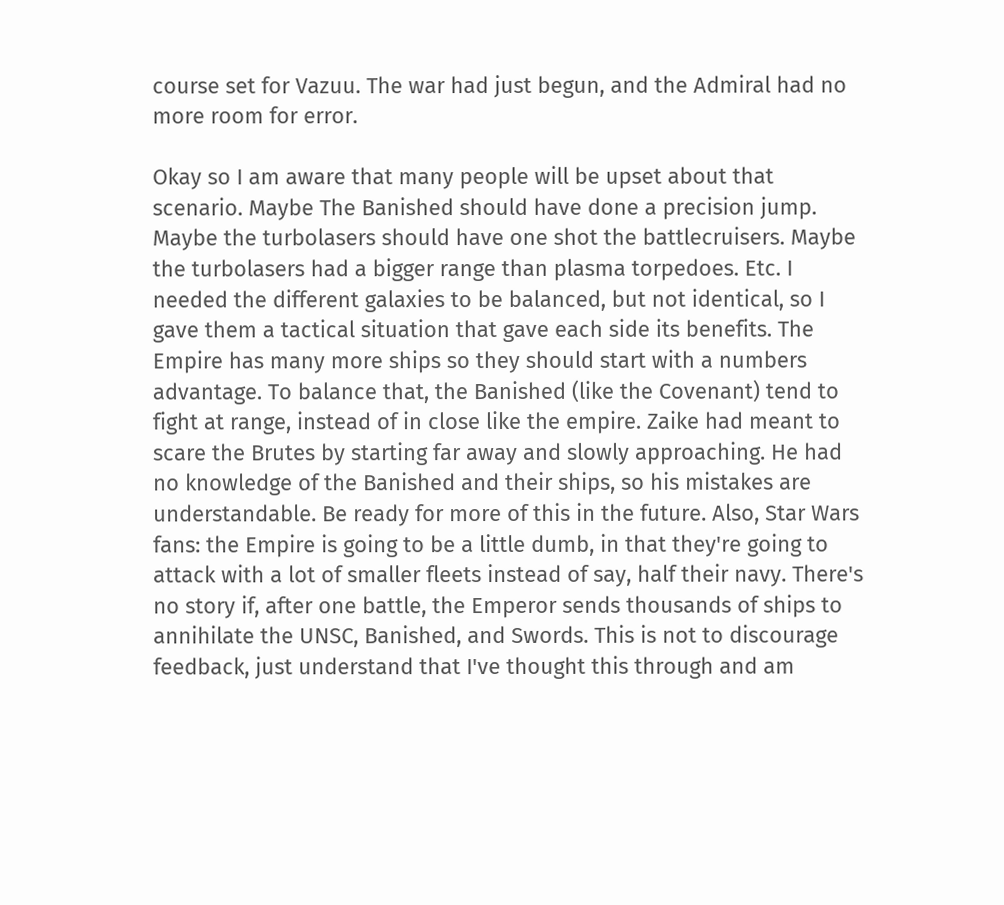course set for Vazuu. The war had just begun, and the Admiral had no more room for error.

Okay so I am aware that many people will be upset about that scenario. Maybe The Banished should have done a precision jump. Maybe the turbolasers should have one shot the battlecruisers. Maybe the turbolasers had a bigger range than plasma torpedoes. Etc. I needed the different galaxies to be balanced, but not identical, so I gave them a tactical situation that gave each side its benefits. The Empire has many more ships so they should start with a numbers advantage. To balance that, the Banished (like the Covenant) tend to fight at range, instead of in close like the empire. Zaike had meant to scare the Brutes by starting far away and slowly approaching. He had no knowledge of the Banished and their ships, so his mistakes are understandable. Be ready for more of this in the future. Also, Star Wars fans: the Empire is going to be a little dumb, in that they're going to attack with a lot of smaller fleets instead of say, half their navy. There's no story if, after one battle, the Emperor sends thousands of ships to annihilate the UNSC, Banished, and Swords. This is not to discourage feedback, just understand that I've thought this through and am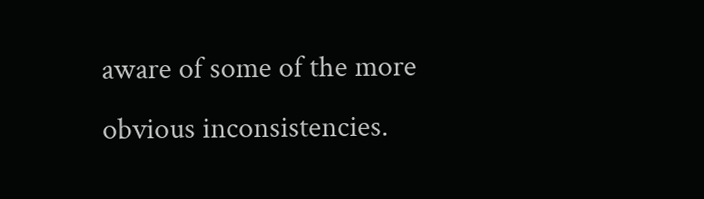aware of some of the more obvious inconsistencies.